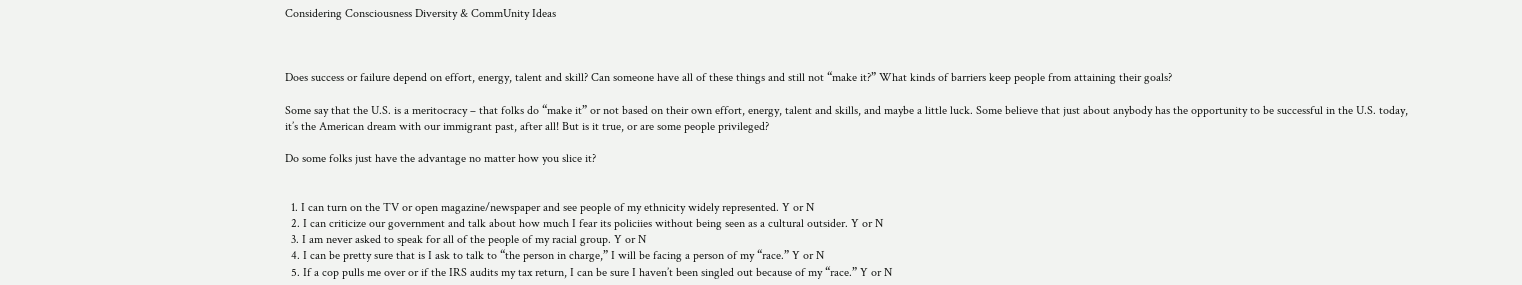Considering Consciousness Diversity & CommUnity Ideas



Does success or failure depend on effort, energy, talent and skill? Can someone have all of these things and still not “make it?” What kinds of barriers keep people from attaining their goals?

Some say that the U.S. is a meritocracy – that folks do “make it” or not based on their own effort, energy, talent and skills, and maybe a little luck. Some believe that just about anybody has the opportunity to be successful in the U.S. today, it’s the American dream with our immigrant past, after all! But is it true, or are some people privileged?

Do some folks just have the advantage no matter how you slice it?


  1. I can turn on the TV or open magazine/newspaper and see people of my ethnicity widely represented. Y or N
  2. I can criticize our government and talk about how much I fear its policiies without being seen as a cultural outsider. Y or N
  3. I am never asked to speak for all of the people of my racial group. Y or N
  4. I can be pretty sure that is I ask to talk to “the person in charge,” I will be facing a person of my “race.” Y or N
  5. If a cop pulls me over or if the IRS audits my tax return, I can be sure I haven’t been singled out because of my “race.” Y or N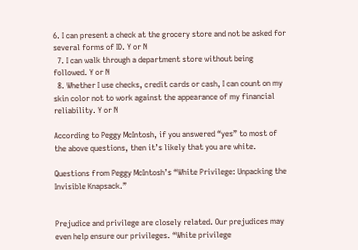6. I can present a check at the grocery store and not be asked for several forms of ID. Y or N
  7. I can walk through a department store without being followed. Y or N
  8. Whether I use checks, credit cards or cash, I can count on my skin color not to work against the appearance of my financial reliability. Y or N

According to Peggy McIntosh, if you answered “yes” to most of the above questions, then it’s likely that you are white.

Questions from Peggy McIntosh’s “White Privilege: Unpacking the Invisible Knapsack.”


Prejudice and privilege are closely related. Our prejudices may even help ensure our privileges. “White privilege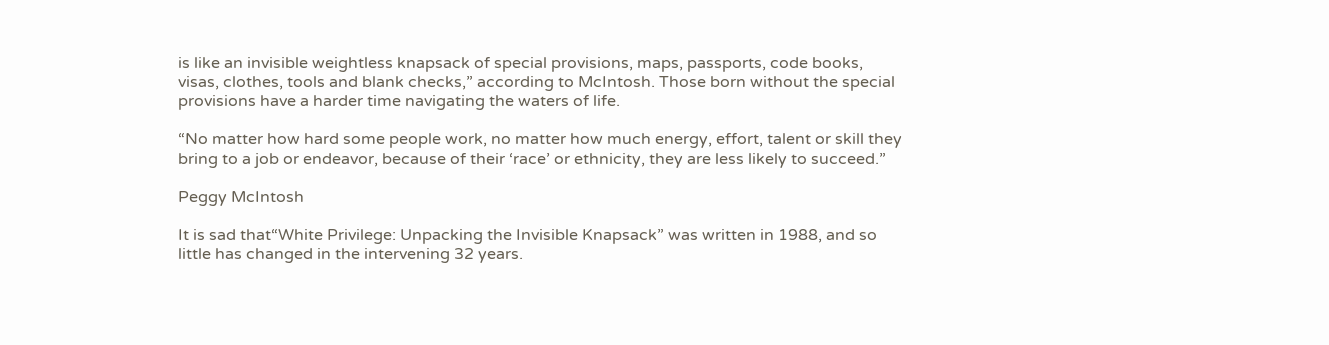is like an invisible weightless knapsack of special provisions, maps, passports, code books, visas, clothes, tools and blank checks,” according to McIntosh. Those born without the special provisions have a harder time navigating the waters of life.

“No matter how hard some people work, no matter how much energy, effort, talent or skill they bring to a job or endeavor, because of their ‘race’ or ethnicity, they are less likely to succeed.”

Peggy McIntosh

It is sad that“White Privilege: Unpacking the Invisible Knapsack” was written in 1988, and so little has changed in the intervening 32 years.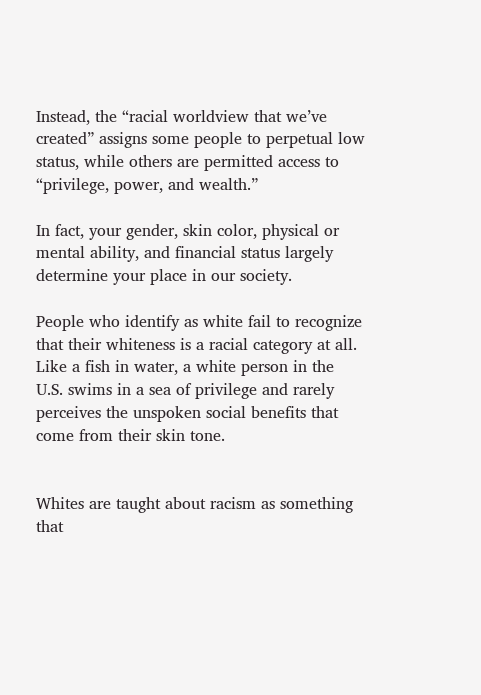Instead, the “racial worldview that we’ve created” assigns some people to perpetual low status, while others are permitted access to “privilege, power, and wealth.”

In fact, your gender, skin color, physical or mental ability, and financial status largely determine your place in our society.

People who identify as white fail to recognize that their whiteness is a racial category at all. Like a fish in water, a white person in the U.S. swims in a sea of privilege and rarely perceives the unspoken social benefits that come from their skin tone.


Whites are taught about racism as something that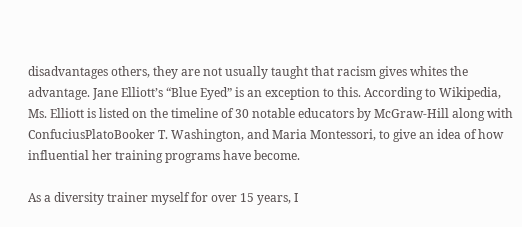disadvantages others, they are not usually taught that racism gives whites the advantage. Jane Elliott’s “Blue Eyed” is an exception to this. According to Wikipedia, Ms. Elliott is listed on the timeline of 30 notable educators by McGraw-Hill along with ConfuciusPlatoBooker T. Washington, and Maria Montessori, to give an idea of how influential her training programs have become.

As a diversity trainer myself for over 15 years, I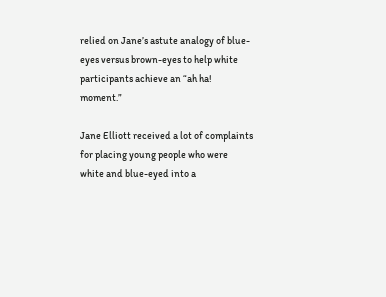relied on Jane’s astute analogy of blue-eyes versus brown-eyes to help white participants achieve an “ah ha! moment.”

Jane Elliott received a lot of complaints for placing young people who were white and blue-eyed into a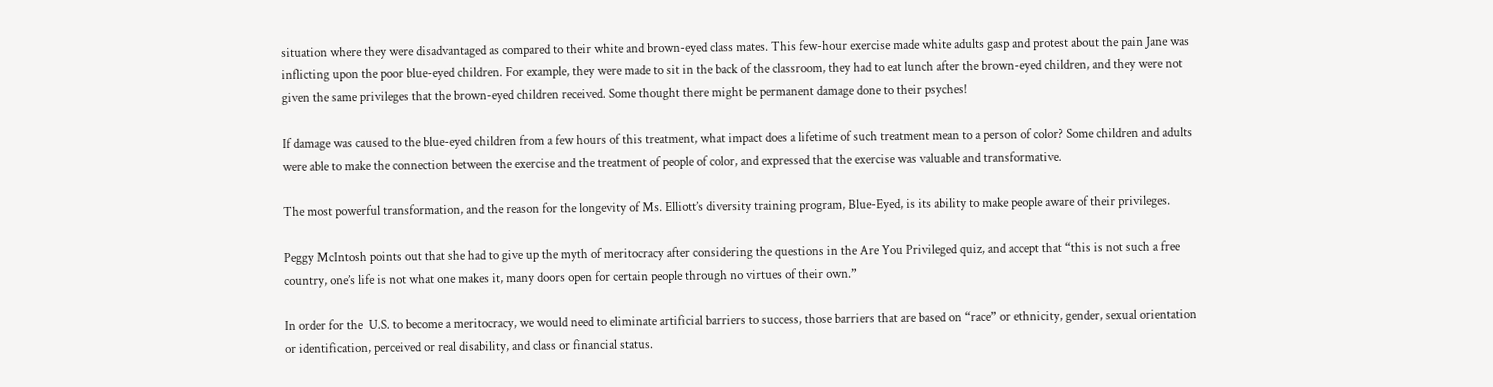situation where they were disadvantaged as compared to their white and brown-eyed class mates. This few-hour exercise made white adults gasp and protest about the pain Jane was inflicting upon the poor blue-eyed children. For example, they were made to sit in the back of the classroom, they had to eat lunch after the brown-eyed children, and they were not given the same privileges that the brown-eyed children received. Some thought there might be permanent damage done to their psyches!

If damage was caused to the blue-eyed children from a few hours of this treatment, what impact does a lifetime of such treatment mean to a person of color? Some children and adults were able to make the connection between the exercise and the treatment of people of color, and expressed that the exercise was valuable and transformative.

The most powerful transformation, and the reason for the longevity of Ms. Elliott’s diversity training program, Blue-Eyed, is its ability to make people aware of their privileges.

Peggy McIntosh points out that she had to give up the myth of meritocracy after considering the questions in the Are You Privileged quiz, and accept that “this is not such a free country, one’s life is not what one makes it, many doors open for certain people through no virtues of their own.”

In order for the  U.S. to become a meritocracy, we would need to eliminate artificial barriers to success, those barriers that are based on “race” or ethnicity, gender, sexual orientation or identification, perceived or real disability, and class or financial status.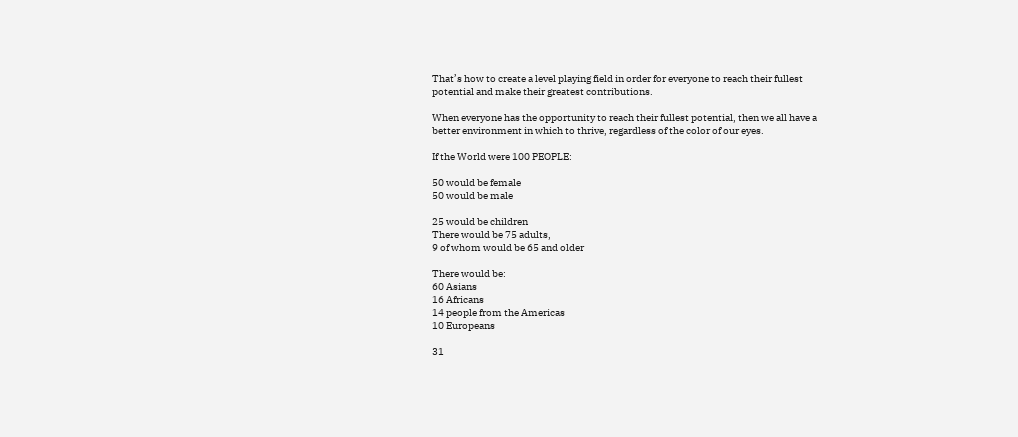That’s how to create a level playing field in order for everyone to reach their fullest potential and make their greatest contributions.

When everyone has the opportunity to reach their fullest potential, then we all have a better environment in which to thrive, regardless of the color of our eyes.

If the World were 100 PEOPLE:

50 would be female
50 would be male

25 would be children
There would be 75 adults,
9 of whom would be 65 and older

There would be:
60 Asians
16 Africans
14 people from the Americas
10 Europeans

31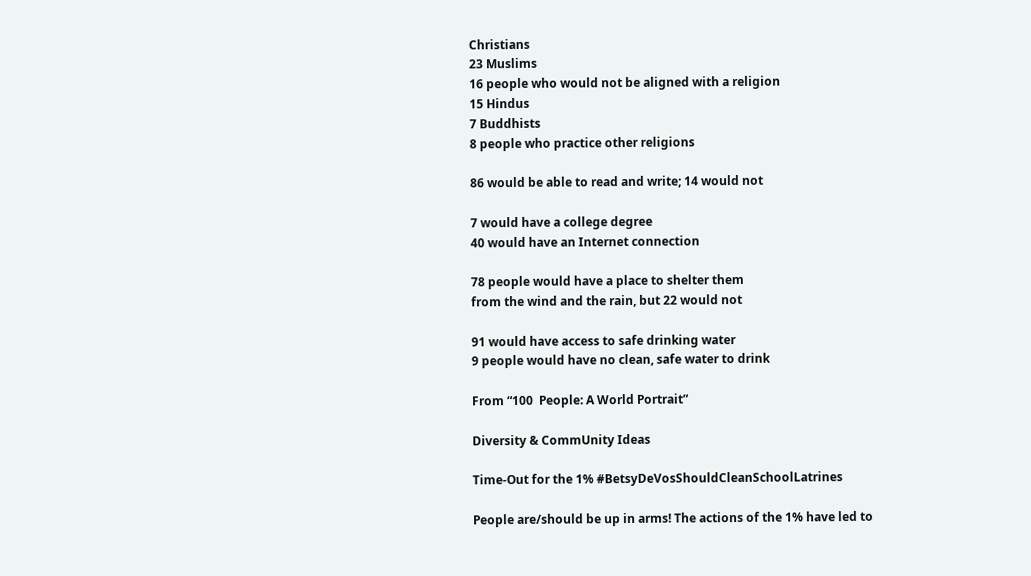Christians
23 Muslims
16 people who would not be aligned with a religion
15 Hindus
7 Buddhists
8 people who practice other religions

86 would be able to read and write; 14 would not

7 would have a college degree
40 would have an Internet connection

78 people would have a place to shelter them
from the wind and the rain, but 22 would not

91 would have access to safe drinking water
9 people would have no clean, safe water to drink

From “100  People: A World Portrait”

Diversity & CommUnity Ideas

Time-Out for the 1% #BetsyDeVosShouldCleanSchoolLatrines

People are/should be up in arms! The actions of the 1% have led to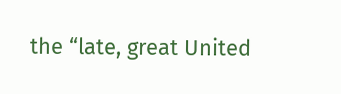the “late, great United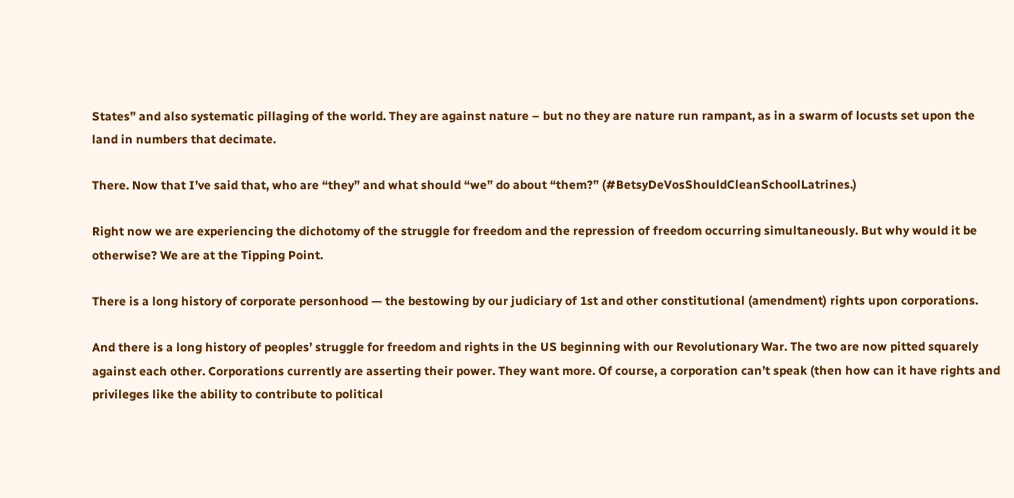States” and also systematic pillaging of the world. They are against nature – but no they are nature run rampant, as in a swarm of locusts set upon the land in numbers that decimate.

There. Now that I’ve said that, who are “they” and what should “we” do about “them?” (#BetsyDeVosShouldCleanSchoolLatrines.)

Right now we are experiencing the dichotomy of the struggle for freedom and the repression of freedom occurring simultaneously. But why would it be otherwise? We are at the Tipping Point.

There is a long history of corporate personhood — the bestowing by our judiciary of 1st and other constitutional (amendment) rights upon corporations.

And there is a long history of peoples’ struggle for freedom and rights in the US beginning with our Revolutionary War. The two are now pitted squarely against each other. Corporations currently are asserting their power. They want more. Of course, a corporation can’t speak (then how can it have rights and privileges like the ability to contribute to political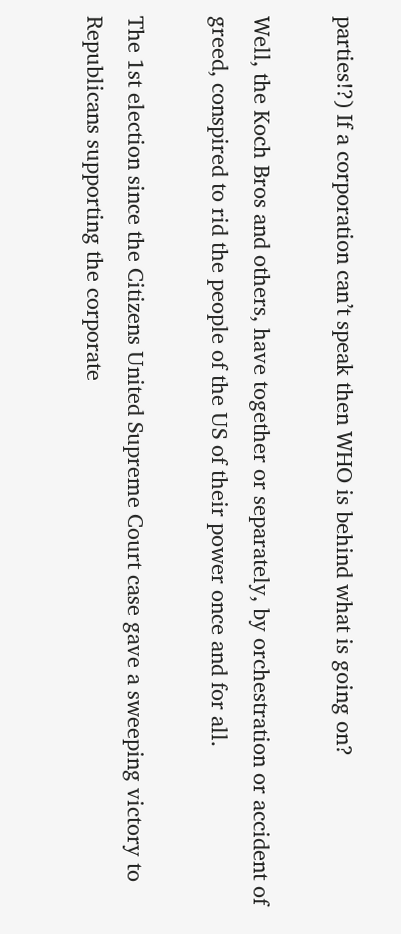parties!?) If a corporation can’t speak then WHO is behind what is going on?

Well, the Koch Bros and others, have together or separately, by orchestration or accident of greed, conspired to rid the people of the US of their power once and for all.

The 1st election since the Citizens United Supreme Court case gave a sweeping victory to Republicans supporting the corporate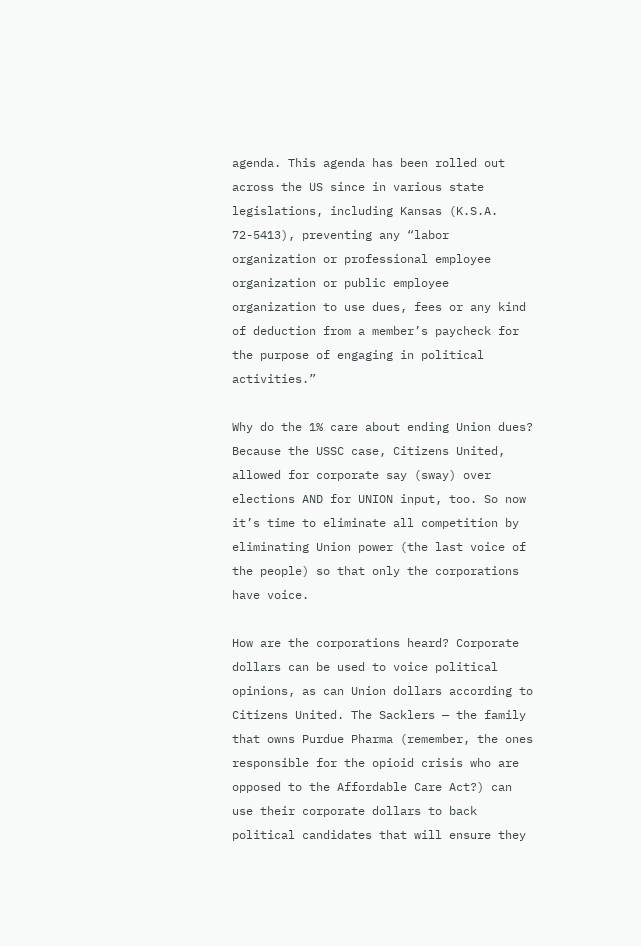agenda. This agenda has been rolled out across the US since in various state legislations, including Kansas (K.S.A. 72-5413), preventing any “labor organization or professional employee organization or public employee organization to use dues, fees or any kind of deduction from a member’s paycheck for the purpose of engaging in political activities.”

Why do the 1% care about ending Union dues? Because the USSC case, Citizens United, allowed for corporate say (sway) over elections AND for UNION input, too. So now it’s time to eliminate all competition by eliminating Union power (the last voice of the people) so that only the corporations have voice.

How are the corporations heard? Corporate dollars can be used to voice political opinions, as can Union dollars according to Citizens United. The Sacklers — the family that owns Purdue Pharma (remember, the ones responsible for the opioid crisis who are opposed to the Affordable Care Act?) can use their corporate dollars to back political candidates that will ensure they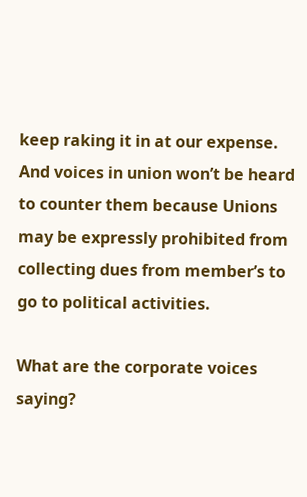keep raking it in at our expense. And voices in union won’t be heard to counter them because Unions may be expressly prohibited from collecting dues from member’s to go to political activities.

What are the corporate voices saying?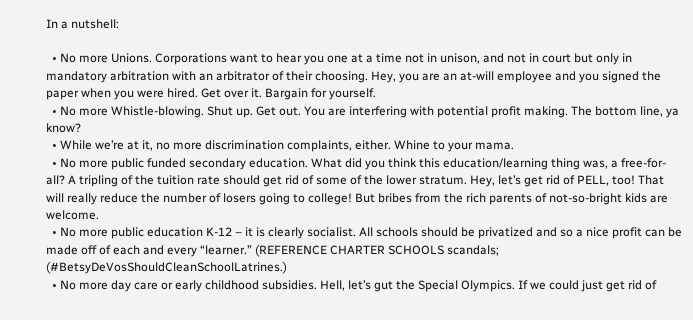In a nutshell:

  • No more Unions. Corporations want to hear you one at a time not in unison, and not in court but only in mandatory arbitration with an arbitrator of their choosing. Hey, you are an at-will employee and you signed the paper when you were hired. Get over it. Bargain for yourself.
  • No more Whistle-blowing. Shut up. Get out. You are interfering with potential profit making. The bottom line, ya know?
  • While we’re at it, no more discrimination complaints, either. Whine to your mama.
  • No more public funded secondary education. What did you think this education/learning thing was, a free-for-all? A tripling of the tuition rate should get rid of some of the lower stratum. Hey, let’s get rid of PELL, too! That will really reduce the number of losers going to college! But bribes from the rich parents of not-so-bright kids are welcome.
  • No more public education K-12 – it is clearly socialist. All schools should be privatized and so a nice profit can be made off of each and every “learner.” (REFERENCE CHARTER SCHOOLS scandals; (#BetsyDeVosShouldCleanSchoolLatrines.)
  • No more day care or early childhood subsidies. Hell, let’s gut the Special Olympics. If we could just get rid of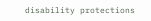disability protections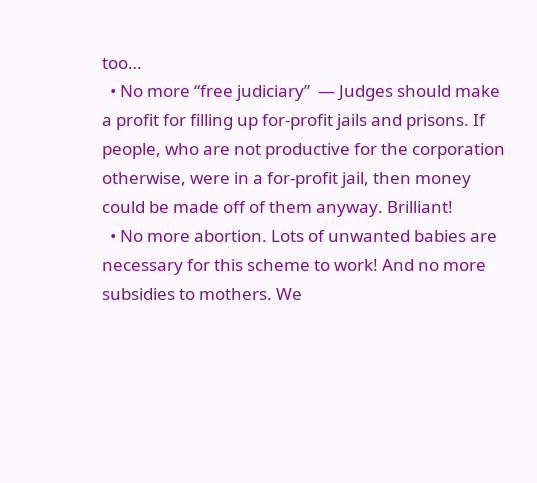too…
  • No more “free judiciary”  — Judges should make a profit for filling up for-profit jails and prisons. If people, who are not productive for the corporation otherwise, were in a for-profit jail, then money could be made off of them anyway. Brilliant!
  • No more abortion. Lots of unwanted babies are necessary for this scheme to work! And no more subsidies to mothers. We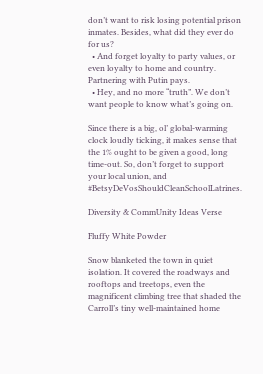don’t want to risk losing potential prison inmates. Besides, what did they ever do for us?
  • And forget loyalty to party values, or even loyalty to home and country. Partnering with Putin pays.
  • Hey, and no more “truth”. We don’t want people to know what’s going on.

Since there is a big, ol’ global-warming clock loudly ticking, it makes sense that the 1% ought to be given a good, long time-out. So, don’t forget to support your local union, and #BetsyDeVosShouldCleanSchoolLatrines.

Diversity & CommUnity Ideas Verse

Fluffy White Powder

Snow blanketed the town in quiet isolation. It covered the roadways and rooftops and treetops, even the magnificent climbing tree that shaded the Carroll’s tiny well-maintained home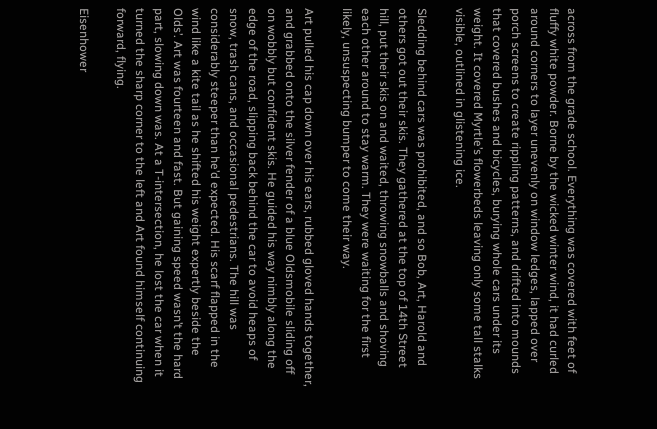across from the grade school. Everything was covered with feet of fluffy white powder. Borne by the wicked winter wind, it had curled around corners to layer unevenly on window ledges, lapped over porch screens to create rippling patterns, and drifted into mounds that covered bushes and bicycles, burying whole cars under its weight. It covered Myrtle’s flowerbeds leaving only some tall stalks visible, outlined in glistening ice.

Sledding behind cars was prohibited, and so Bob, Art, Harold and others got out their skis. They gathered at the top of 14th Street hill, put their skis on and waited, throwing snowballs and shoving each other around to stay warm. They were waiting for the first likely, unsuspecting bumper to come their way.

Art pulled his cap down over his ears, rubbed gloved hands together, and grabbed onto the silver fender of a blue Oldsmobile sliding off on wobbly but confident skis. He guided his way nimbly along the edge of the road, slipping back behind the car to avoid heaps of snow, trash cans, and occasional pedestrians. The hill was considerably steeper than he’d expected. His scarf flapped in the wind like a kite tail as he shifted his weight expertly beside the Olds’. Art was fourteen and fast. But gaining speed wasn’t the hard part, slowing down was. At a T-intersection, he lost the car when it turned the sharp corner to the left and Art found himself continuing forward, flying.

Eisenhower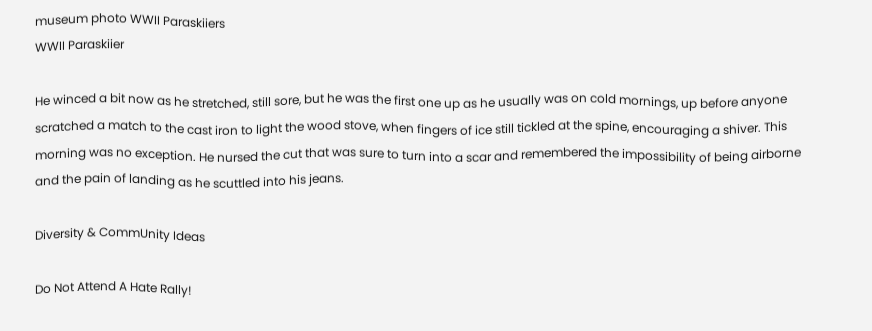museum photo WWII Paraskiiers
WWII Paraskiier

He winced a bit now as he stretched, still sore, but he was the first one up as he usually was on cold mornings, up before anyone scratched a match to the cast iron to light the wood stove, when fingers of ice still tickled at the spine, encouraging a shiver. This morning was no exception. He nursed the cut that was sure to turn into a scar and remembered the impossibility of being airborne and the pain of landing as he scuttled into his jeans.

Diversity & CommUnity Ideas

Do Not Attend A Hate Rally!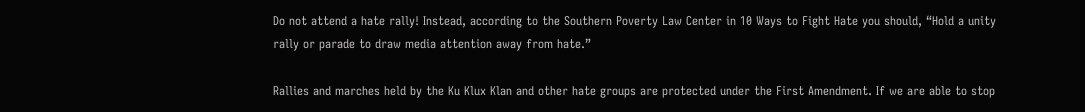Do not attend a hate rally! Instead, according to the Southern Poverty Law Center in 10 Ways to Fight Hate you should, “Hold a unity rally or parade to draw media attention away from hate.”

Rallies and marches held by the Ku Klux Klan and other hate groups are protected under the First Amendment. If we are able to stop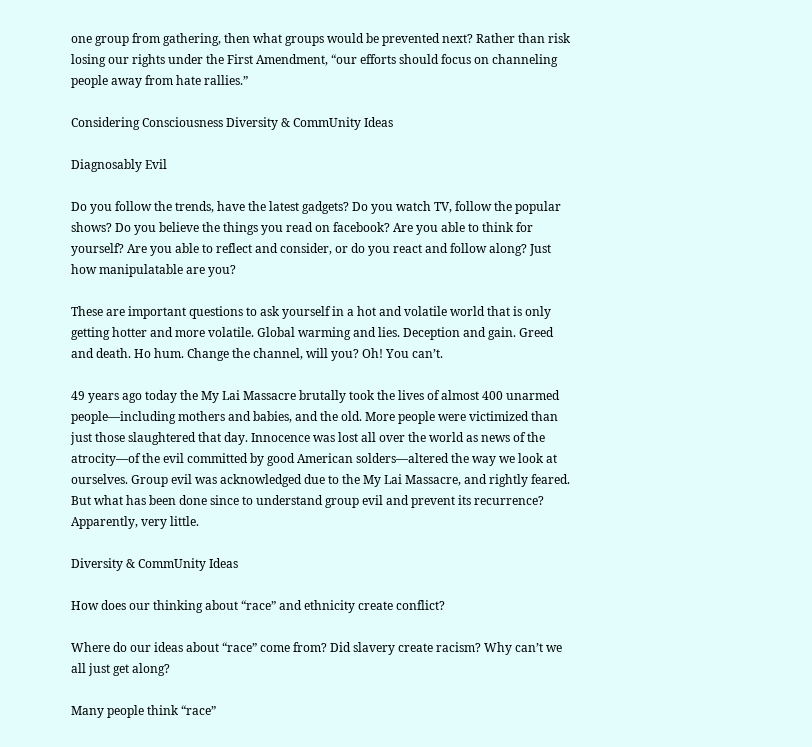one group from gathering, then what groups would be prevented next? Rather than risk losing our rights under the First Amendment, “our efforts should focus on channeling people away from hate rallies.”

Considering Consciousness Diversity & CommUnity Ideas

Diagnosably Evil

Do you follow the trends, have the latest gadgets? Do you watch TV, follow the popular shows? Do you believe the things you read on facebook? Are you able to think for yourself? Are you able to reflect and consider, or do you react and follow along? Just how manipulatable are you?

These are important questions to ask yourself in a hot and volatile world that is only getting hotter and more volatile. Global warming and lies. Deception and gain. Greed and death. Ho hum. Change the channel, will you? Oh! You can’t.

49 years ago today the My Lai Massacre brutally took the lives of almost 400 unarmed people—including mothers and babies, and the old. More people were victimized than just those slaughtered that day. Innocence was lost all over the world as news of the atrocity—of the evil committed by good American solders—altered the way we look at ourselves. Group evil was acknowledged due to the My Lai Massacre, and rightly feared. But what has been done since to understand group evil and prevent its recurrence? Apparently, very little.

Diversity & CommUnity Ideas

How does our thinking about “race” and ethnicity create conflict?

Where do our ideas about “race” come from? Did slavery create racism? Why can’t we all just get along?

Many people think “race”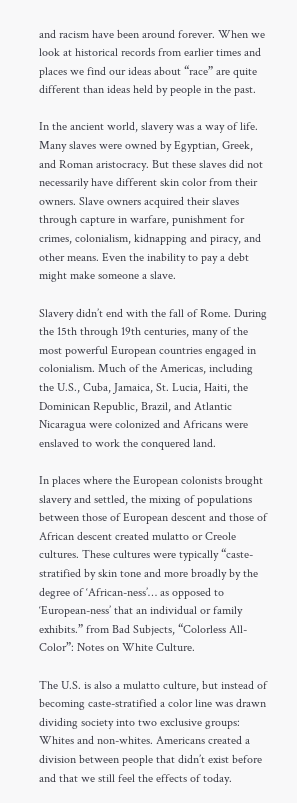and racism have been around forever. When we look at historical records from earlier times and places we find our ideas about “race” are quite different than ideas held by people in the past.

In the ancient world, slavery was a way of life. Many slaves were owned by Egyptian, Greek, and Roman aristocracy. But these slaves did not necessarily have different skin color from their owners. Slave owners acquired their slaves through capture in warfare, punishment for crimes, colonialism, kidnapping and piracy, and other means. Even the inability to pay a debt might make someone a slave.

Slavery didn’t end with the fall of Rome. During the 15th through 19th centuries, many of the most powerful European countries engaged in colonialism. Much of the Americas, including the U.S., Cuba, Jamaica, St. Lucia, Haiti, the Dominican Republic, Brazil, and Atlantic Nicaragua were colonized and Africans were enslaved to work the conquered land.

In places where the European colonists brought slavery and settled, the mixing of populations between those of European descent and those of African descent created mulatto or Creole cultures. These cultures were typically “caste-stratified by skin tone and more broadly by the degree of ‘African-ness’… as opposed to ‘European-ness’ that an individual or family exhibits.” from Bad Subjects, “Colorless All-Color”: Notes on White Culture.

The U.S. is also a mulatto culture, but instead of becoming caste-stratified a color line was drawn dividing society into two exclusive groups: Whites and non-whites. Americans created a division between people that didn’t exist before and that we still feel the effects of today.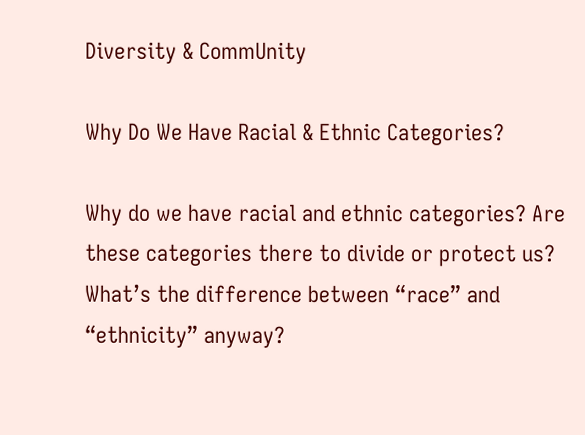Diversity & CommUnity

Why Do We Have Racial & Ethnic Categories?

Why do we have racial and ethnic categories? Are these categories there to divide or protect us? What’s the difference between “race” and “ethnicity” anyway?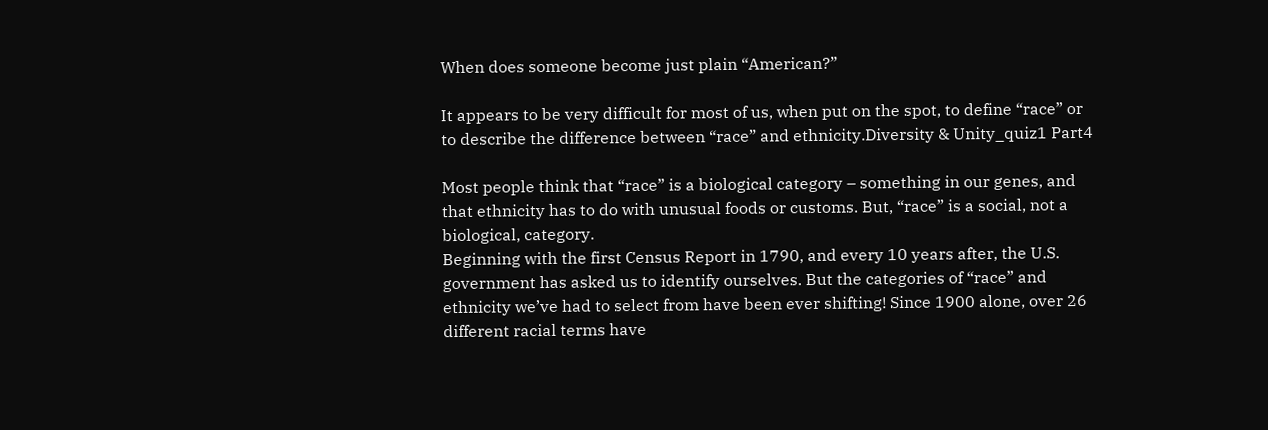When does someone become just plain “American?”

It appears to be very difficult for most of us, when put on the spot, to define “race” or to describe the difference between “race” and ethnicity.Diversity & Unity_quiz1 Part4

Most people think that “race” is a biological category – something in our genes, and that ethnicity has to do with unusual foods or customs. But, “race” is a social, not a biological, category.
Beginning with the first Census Report in 1790, and every 10 years after, the U.S. government has asked us to identify ourselves. But the categories of “race” and ethnicity we’ve had to select from have been ever shifting! Since 1900 alone, over 26 different racial terms have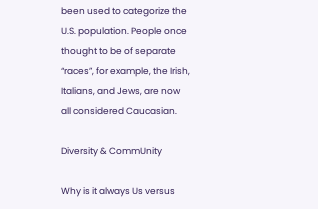been used to categorize the U.S. population. People once thought to be of separate “races”, for example, the Irish, Italians, and Jews, are now all considered Caucasian.

Diversity & CommUnity

Why is it always Us versus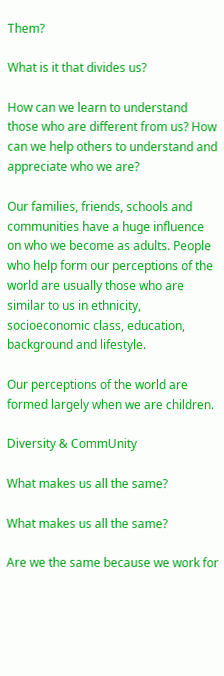Them?

What is it that divides us?

How can we learn to understand those who are different from us? How can we help others to understand and appreciate who we are?

Our families, friends, schools and communities have a huge influence on who we become as adults. People who help form our perceptions of the world are usually those who are similar to us in ethnicity, socioeconomic class, education, background and lifestyle.

Our perceptions of the world are formed largely when we are children.

Diversity & CommUnity

What makes us all the same?

What makes us all the same?

Are we the same because we work for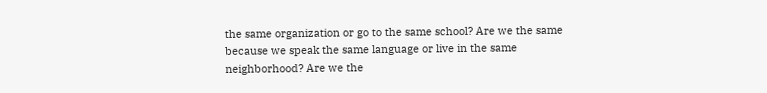the same organization or go to the same school? Are we the same because we speak the same language or live in the same neighborhood? Are we the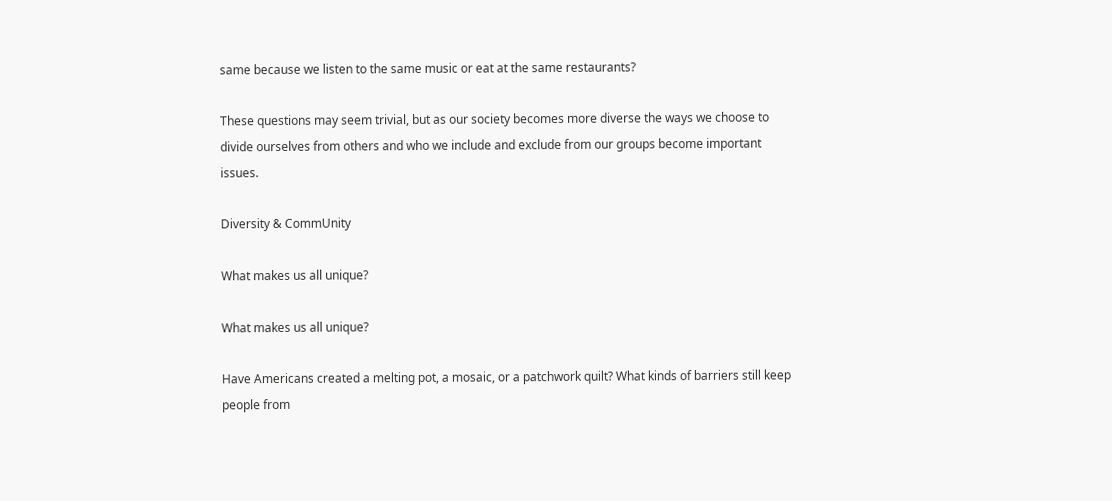same because we listen to the same music or eat at the same restaurants?

These questions may seem trivial, but as our society becomes more diverse the ways we choose to divide ourselves from others and who we include and exclude from our groups become important issues.

Diversity & CommUnity

What makes us all unique?

What makes us all unique?

Have Americans created a melting pot, a mosaic, or a patchwork quilt? What kinds of barriers still keep people from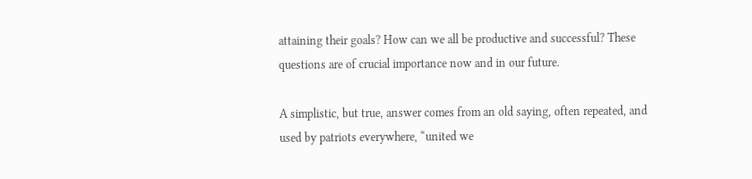attaining their goals? How can we all be productive and successful? These questions are of crucial importance now and in our future.

A simplistic, but true, answer comes from an old saying, often repeated, and used by patriots everywhere, “united we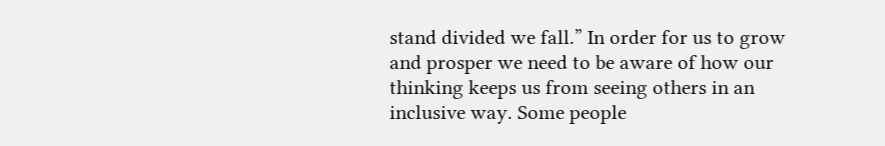stand divided we fall.” In order for us to grow and prosper we need to be aware of how our thinking keeps us from seeing others in an inclusive way. Some people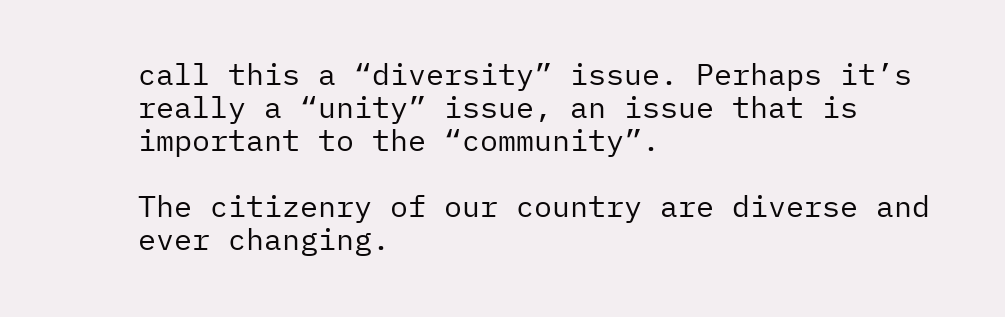call this a “diversity” issue. Perhaps it’s really a “unity” issue, an issue that is important to the “community”.

The citizenry of our country are diverse and ever changing.